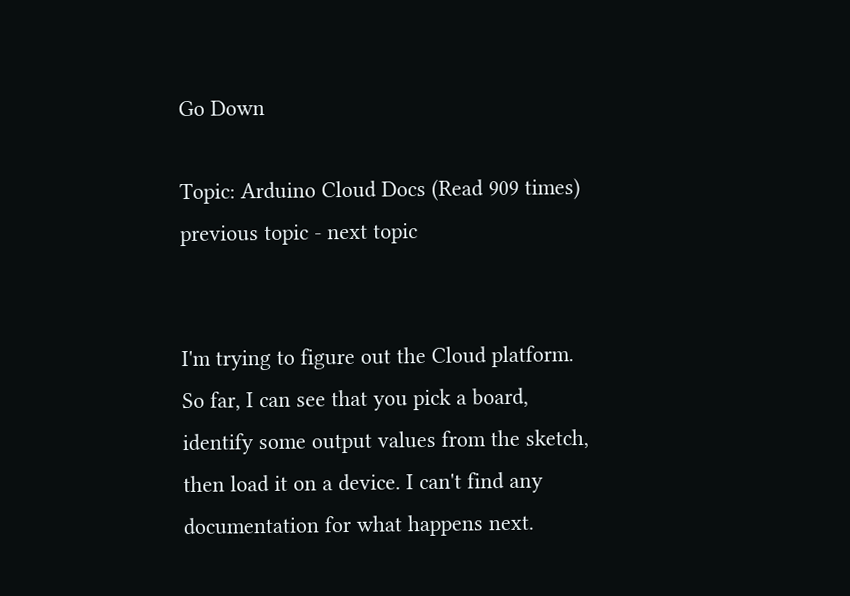Go Down

Topic: Arduino Cloud Docs (Read 909 times) previous topic - next topic


I'm trying to figure out the Cloud platform. So far, I can see that you pick a board, identify some output values from the sketch, then load it on a device. I can't find any documentation for what happens next.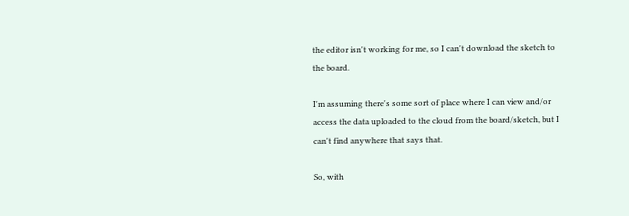the editor isn't working for me, so I can't download the sketch to the board.

I'm assuming there's some sort of place where I can view and/or access the data uploaded to the cloud from the board/sketch, but I can't find anywhere that says that.

So, with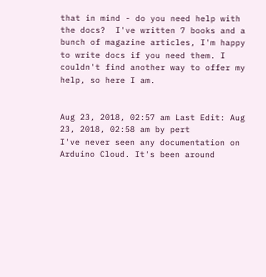that in mind - do you need help with the docs?  I've written 7 books and a bunch of magazine articles, I'm happy to write docs if you need them. I couldn't find another way to offer my help, so here I am.


Aug 23, 2018, 02:57 am Last Edit: Aug 23, 2018, 02:58 am by pert
I've never seen any documentation on Arduino Cloud. It's been around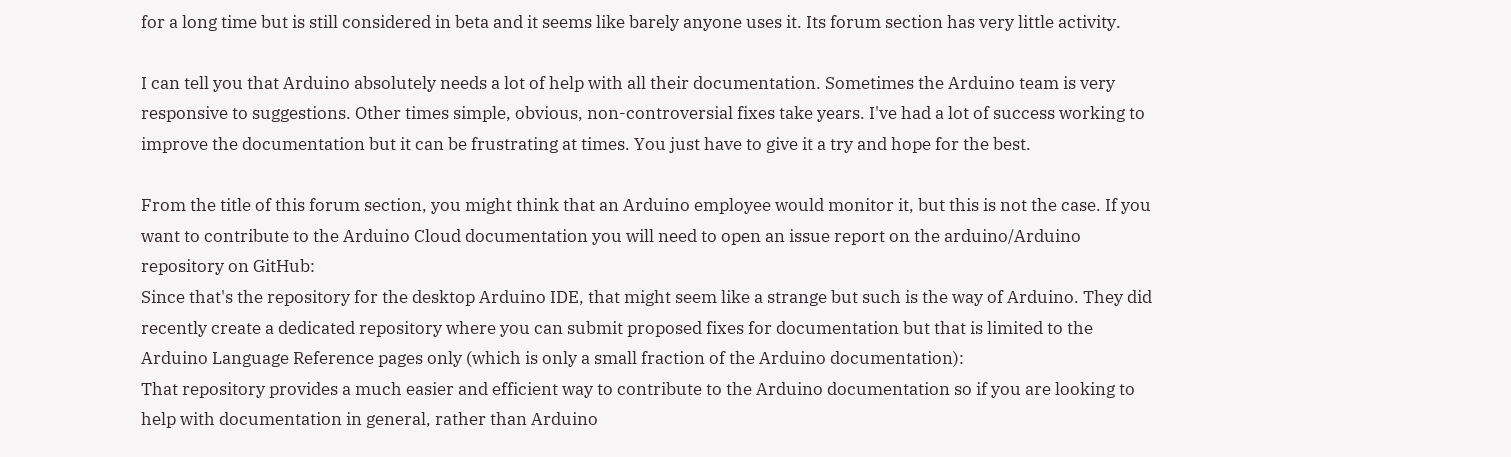for a long time but is still considered in beta and it seems like barely anyone uses it. Its forum section has very little activity.

I can tell you that Arduino absolutely needs a lot of help with all their documentation. Sometimes the Arduino team is very responsive to suggestions. Other times simple, obvious, non-controversial fixes take years. I've had a lot of success working to improve the documentation but it can be frustrating at times. You just have to give it a try and hope for the best.

From the title of this forum section, you might think that an Arduino employee would monitor it, but this is not the case. If you want to contribute to the Arduino Cloud documentation you will need to open an issue report on the arduino/Arduino repository on GitHub:
Since that's the repository for the desktop Arduino IDE, that might seem like a strange but such is the way of Arduino. They did recently create a dedicated repository where you can submit proposed fixes for documentation but that is limited to the Arduino Language Reference pages only (which is only a small fraction of the Arduino documentation):
That repository provides a much easier and efficient way to contribute to the Arduino documentation so if you are looking to help with documentation in general, rather than Arduino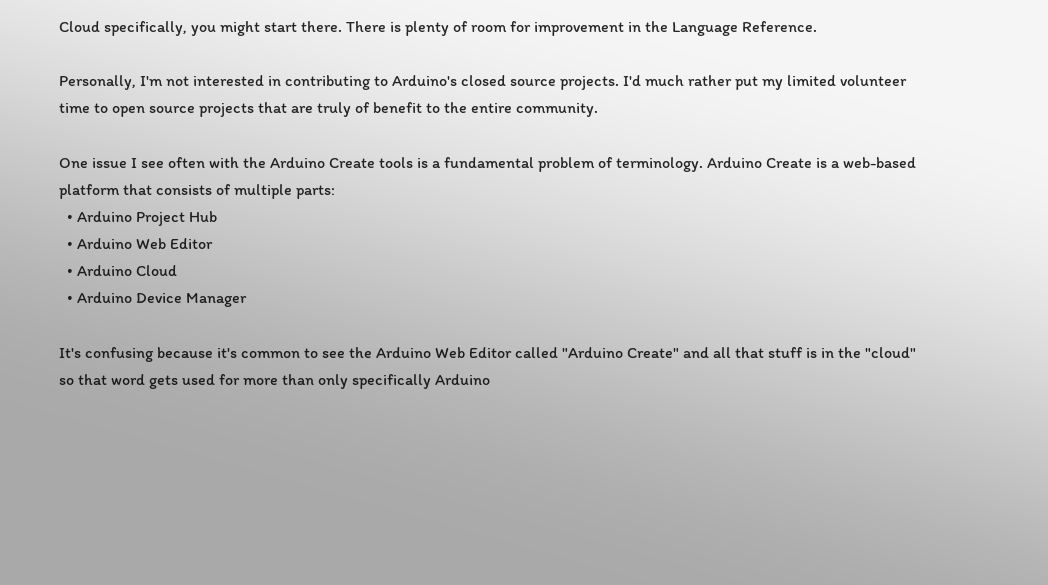Cloud specifically, you might start there. There is plenty of room for improvement in the Language Reference.

Personally, I'm not interested in contributing to Arduino's closed source projects. I'd much rather put my limited volunteer time to open source projects that are truly of benefit to the entire community.

One issue I see often with the Arduino Create tools is a fundamental problem of terminology. Arduino Create is a web-based platform that consists of multiple parts:
  • Arduino Project Hub
  • Arduino Web Editor
  • Arduino Cloud
  • Arduino Device Manager

It's confusing because it's common to see the Arduino Web Editor called "Arduino Create" and all that stuff is in the "cloud" so that word gets used for more than only specifically Arduino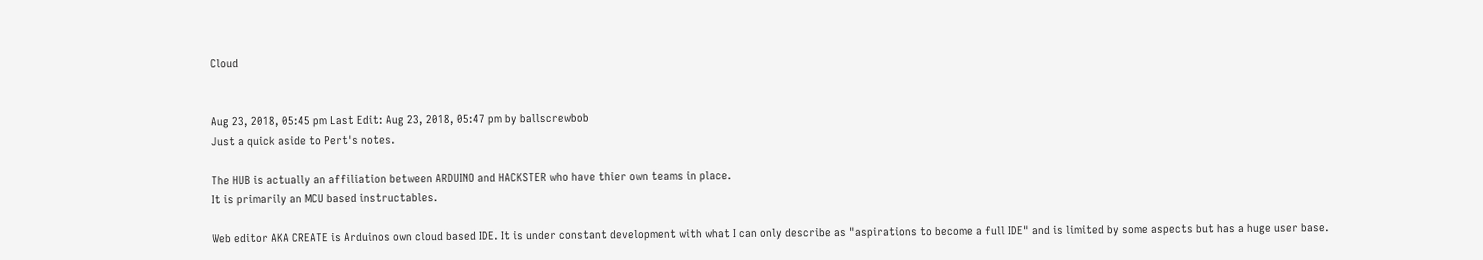Cloud


Aug 23, 2018, 05:45 pm Last Edit: Aug 23, 2018, 05:47 pm by ballscrewbob
Just a quick aside to Pert's notes.

The HUB is actually an affiliation between ARDUINO and HACKSTER who have thier own teams in place.
It is primarily an MCU based instructables.

Web editor AKA CREATE is Arduinos own cloud based IDE. It is under constant development with what I can only describe as "aspirations to become a full IDE" and is limited by some aspects but has a huge user base.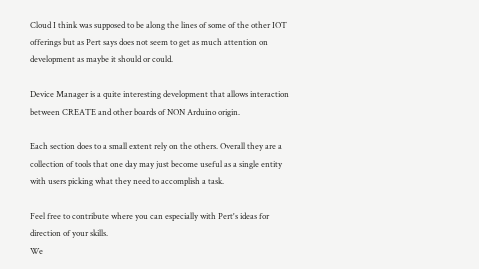Cloud I think was supposed to be along the lines of some of the other IOT offerings but as Pert says does not seem to get as much attention on development as maybe it should or could.

Device Manager is a quite interesting development that allows interaction between CREATE and other boards of NON Arduino origin.

Each section does to a small extent rely on the others. Overall they are a collection of tools that one day may just become useful as a single entity with users picking what they need to accomplish a task.

Feel free to contribute where you can especially with Pert's ideas for direction of your skills.
We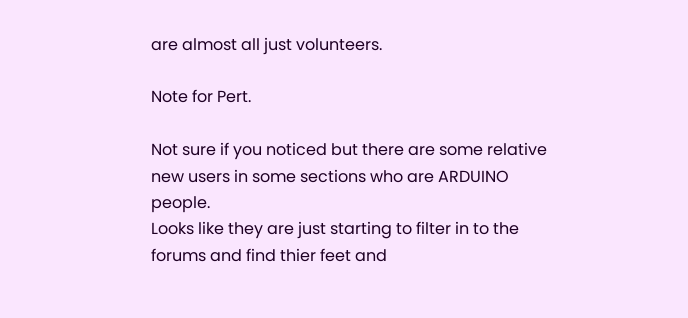are almost all just volunteers.

Note for Pert.

Not sure if you noticed but there are some relative new users in some sections who are ARDUINO people.
Looks like they are just starting to filter in to the forums and find thier feet and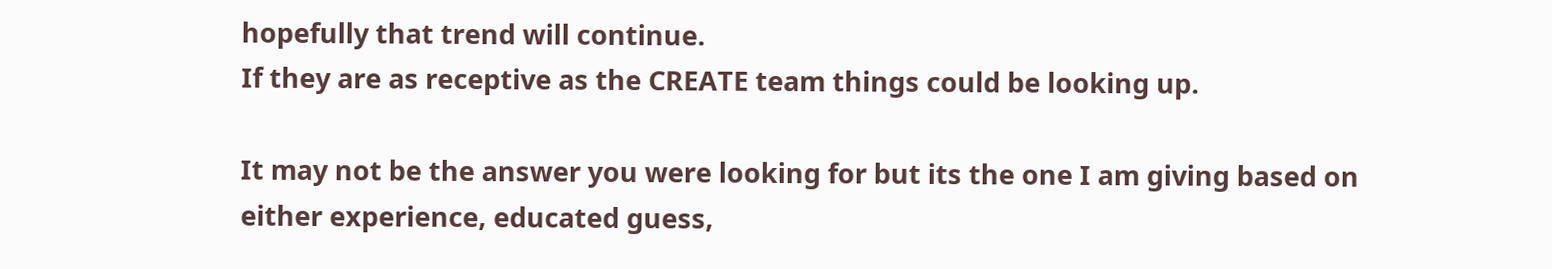hopefully that trend will continue.
If they are as receptive as the CREATE team things could be looking up.

It may not be the answer you were looking for but its the one I am giving based on either experience, educated guess,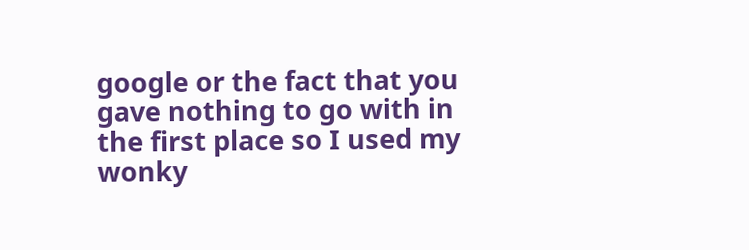google or the fact that you gave nothing to go with in the first place so I used my wonky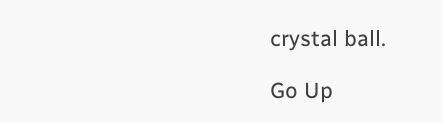crystal ball.

Go Up